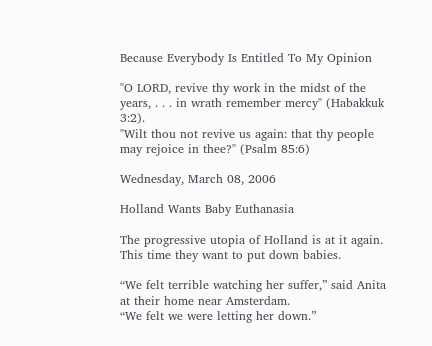Because Everybody Is Entitled To My Opinion

"O LORD, revive thy work in the midst of the years, . . . in wrath remember mercy" (Habakkuk 3:2).
"Wilt thou not revive us again: that thy people may rejoice in thee?" (Psalm 85:6)

Wednesday, March 08, 2006

Holland Wants Baby Euthanasia

The progressive utopia of Holland is at it again. This time they want to put down babies.

“We felt terrible watching her suffer,” said Anita at their home near Amsterdam.
“We felt we were letting her down.”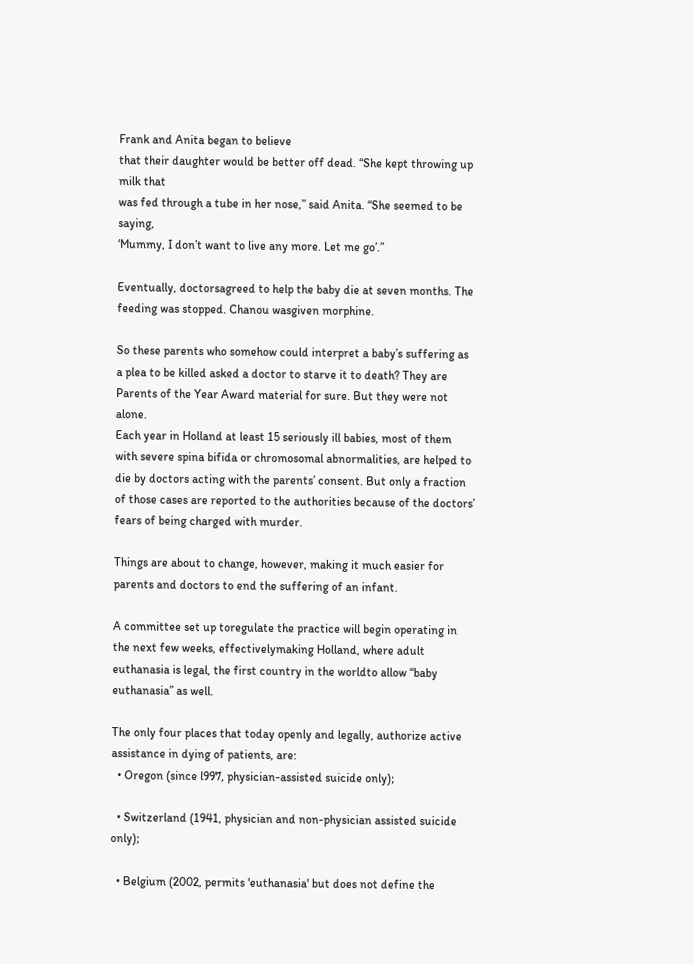Frank and Anita began to believe
that their daughter would be better off dead. “She kept throwing up milk that
was fed through a tube in her nose,” said Anita. “She seemed to be saying,
‘Mummy, I don’t want to live any more. Let me go’.”

Eventually, doctorsagreed to help the baby die at seven months. The feeding was stopped. Chanou wasgiven morphine.

So these parents who somehow could interpret a baby’s suffering as a plea to be killed asked a doctor to starve it to death? They are Parents of the Year Award material for sure. But they were not alone.
Each year in Holland at least 15 seriously ill babies, most of them with severe spina bifida or chromosomal abnormalities, are helped to die by doctors acting with the parents’ consent. But only a fraction of those cases are reported to the authorities because of the doctors’ fears of being charged with murder.

Things are about to change, however, making it much easier for parents and doctors to end the suffering of an infant.

A committee set up toregulate the practice will begin operating in the next few weeks, effectivelymaking Holland, where adult euthanasia is legal, the first country in the worldto allow “baby euthanasia” as well.

The only four places that today openly and legally, authorize active assistance in dying of patients, are:
  • Oregon (since l997, physician-assisted suicide only);

  • Switzerland (1941, physician and non-physician assisted suicide only);

  • Belgium (2002, permits 'euthanasia' but does not define the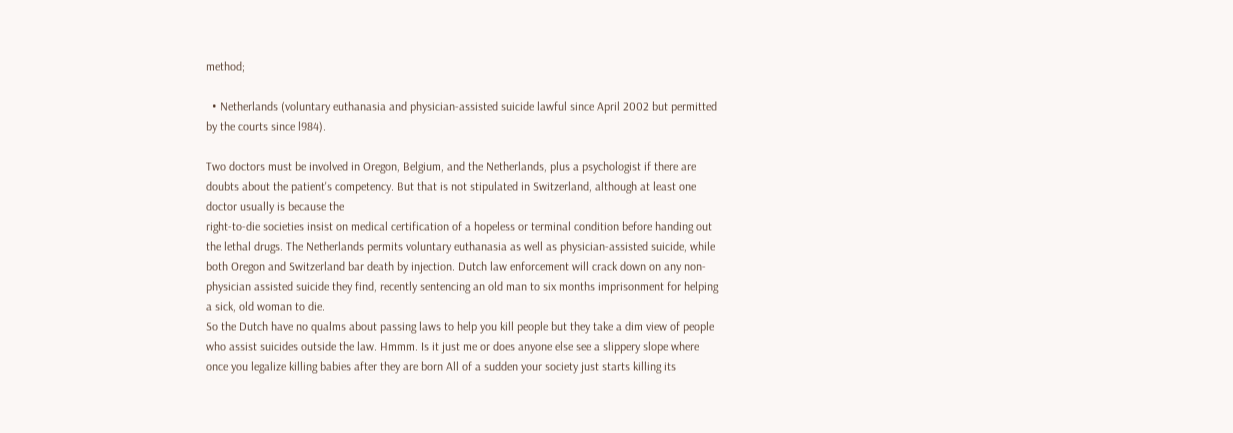method;

  • Netherlands (voluntary euthanasia and physician-assisted suicide lawful since April 2002 but permitted by the courts since l984).

Two doctors must be involved in Oregon, Belgium, and the Netherlands, plus a psychologist if there are doubts about the patient's competency. But that is not stipulated in Switzerland, although at least one doctor usually is because the
right-to-die societies insist on medical certification of a hopeless or terminal condition before handing out the lethal drugs. The Netherlands permits voluntary euthanasia as well as physician-assisted suicide, while both Oregon and Switzerland bar death by injection. Dutch law enforcement will crack down on any non-physician assisted suicide they find, recently sentencing an old man to six months imprisonment for helping a sick, old woman to die.
So the Dutch have no qualms about passing laws to help you kill people but they take a dim view of people who assist suicides outside the law. Hmmm. Is it just me or does anyone else see a slippery slope where once you legalize killing babies after they are born All of a sudden your society just starts killing its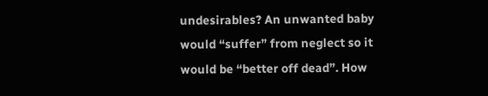undesirables? An unwanted baby would “suffer” from neglect so it would be “better off dead”. How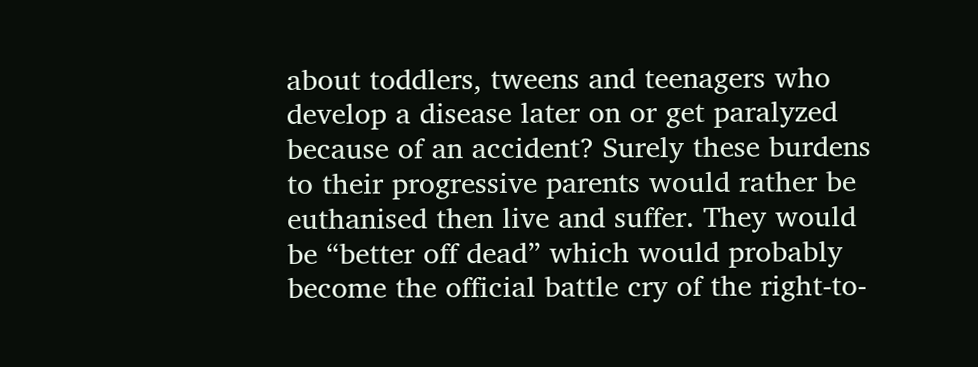about toddlers, tweens and teenagers who develop a disease later on or get paralyzed because of an accident? Surely these burdens to their progressive parents would rather be euthanised then live and suffer. They would be “better off dead” which would probably become the official battle cry of the right-to-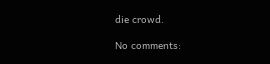die crowd.

No comments: